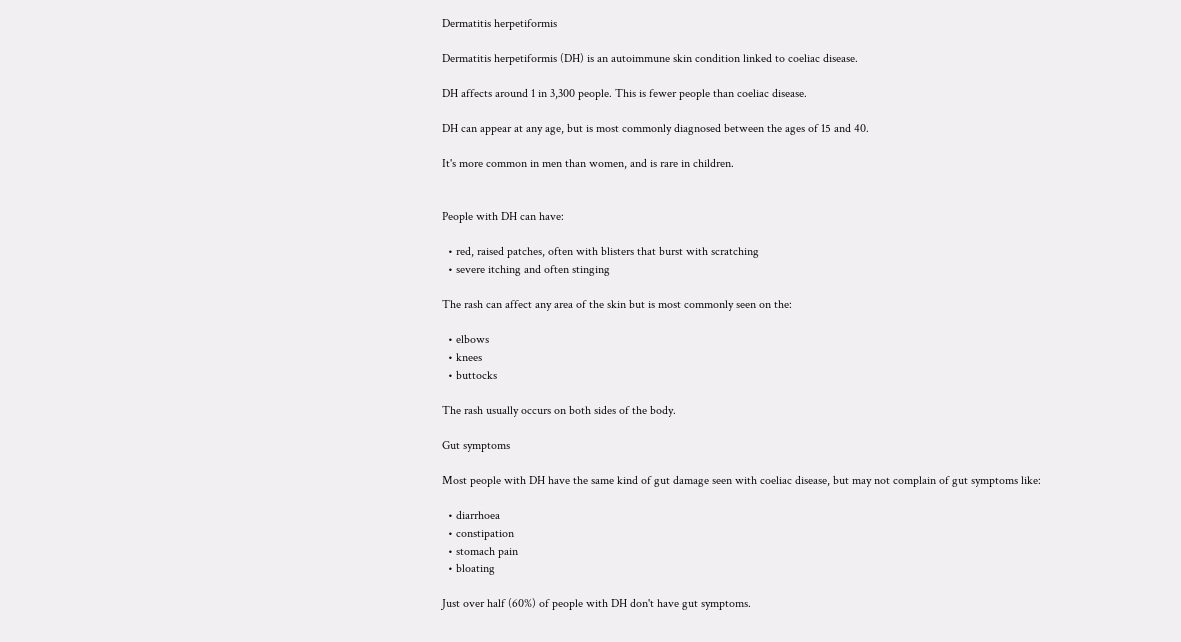Dermatitis herpetiformis

Dermatitis herpetiformis (DH) is an autoimmune skin condition linked to coeliac disease.

DH affects around 1 in 3,300 people. This is fewer people than coeliac disease.

DH can appear at any age, but is most commonly diagnosed between the ages of 15 and 40.

It's more common in men than women, and is rare in children.


People with DH can have:

  • red, raised patches, often with blisters that burst with scratching
  • severe itching and often stinging

The rash can affect any area of the skin but is most commonly seen on the:

  • elbows
  • knees
  • buttocks

The rash usually occurs on both sides of the body.

Gut symptoms

Most people with DH have the same kind of gut damage seen with coeliac disease, but may not complain of gut symptoms like:

  • diarrhoea
  • constipation
  • stomach pain
  • bloating

Just over half (60%) of people with DH don't have gut symptoms.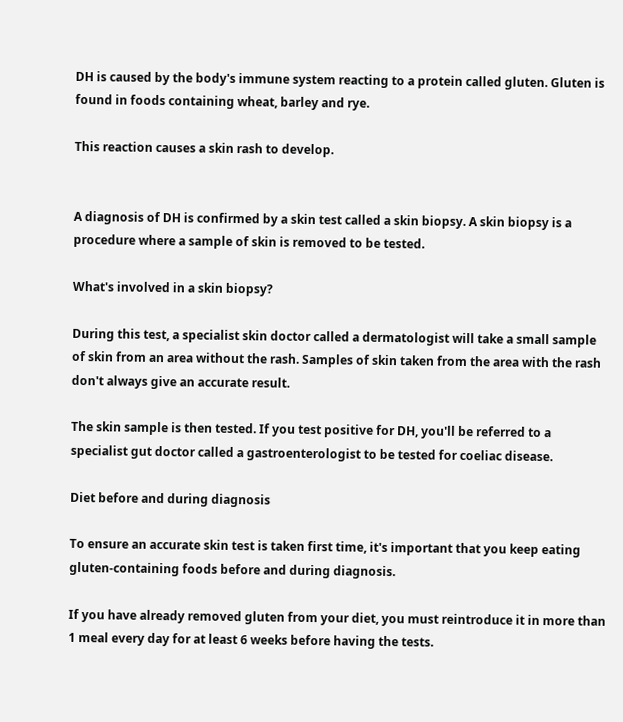DH is caused by the body's immune system reacting to a protein called gluten. Gluten is found in foods containing wheat, barley and rye.

This reaction causes a skin rash to develop.


A diagnosis of DH is confirmed by a skin test called a skin biopsy. A skin biopsy is a procedure where a sample of skin is removed to be tested.

What's involved in a skin biopsy?

During this test, a specialist skin doctor called a dermatologist will take a small sample of skin from an area without the rash. Samples of skin taken from the area with the rash don't always give an accurate result.

The skin sample is then tested. If you test positive for DH, you'll be referred to a specialist gut doctor called a gastroenterologist to be tested for coeliac disease.

Diet before and during diagnosis

To ensure an accurate skin test is taken first time, it's important that you keep eating gluten-containing foods before and during diagnosis.

If you have already removed gluten from your diet, you must reintroduce it in more than 1 meal every day for at least 6 weeks before having the tests.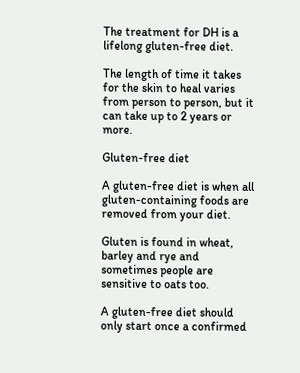The treatment for DH is a lifelong gluten-free diet.

The length of time it takes for the skin to heal varies from person to person, but it can take up to 2 years or more.

Gluten-free diet

A gluten-free diet is when all gluten-containing foods are removed from your diet.

Gluten is found in wheat, barley and rye and sometimes people are sensitive to oats too.

A gluten-free diet should only start once a confirmed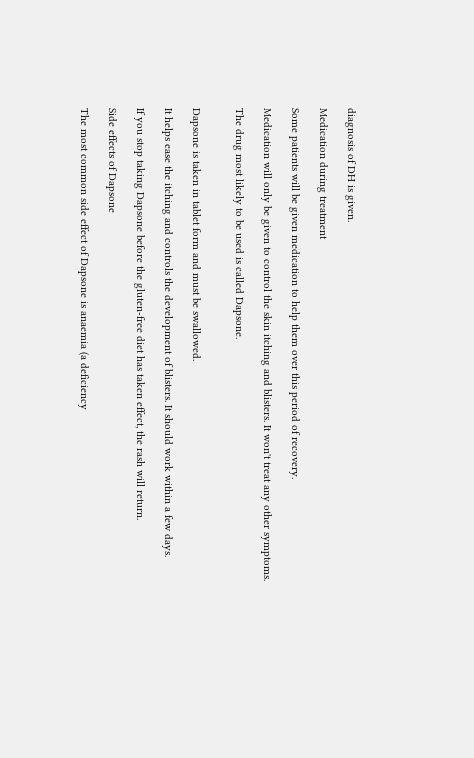diagnosis of DH is given.

Medication during treatment

Some patients will be given medication to help them over this period of recovery.

Medication will only be given to control the skin itching and blisters. It won't treat any other symptoms.

The drug most likely to be used is called Dapsone.


Dapsone is taken in tablet form and must be swallowed.

It helps ease the itching and controls the development of blisters. It should work within a few days.

If you stop taking Dapsone before the gluten-free diet has taken effect, the rash will return.

Side effects of Dapsone

The most common side effect of Dapsone is anaemia (a deficiency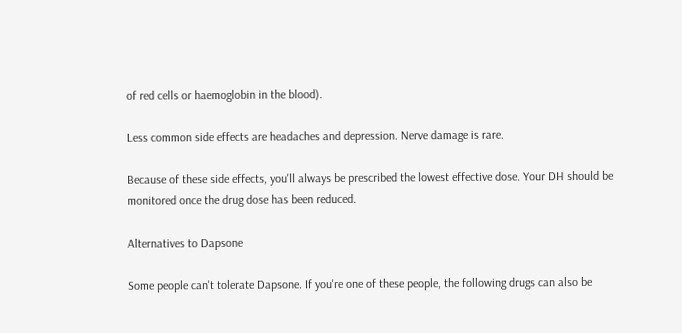of red cells or haemoglobin in the blood).

Less common side effects are headaches and depression. Nerve damage is rare.

Because of these side effects, you'll always be prescribed the lowest effective dose. Your DH should be monitored once the drug dose has been reduced.

Alternatives to Dapsone

Some people can't tolerate Dapsone. If you're one of these people, the following drugs can also be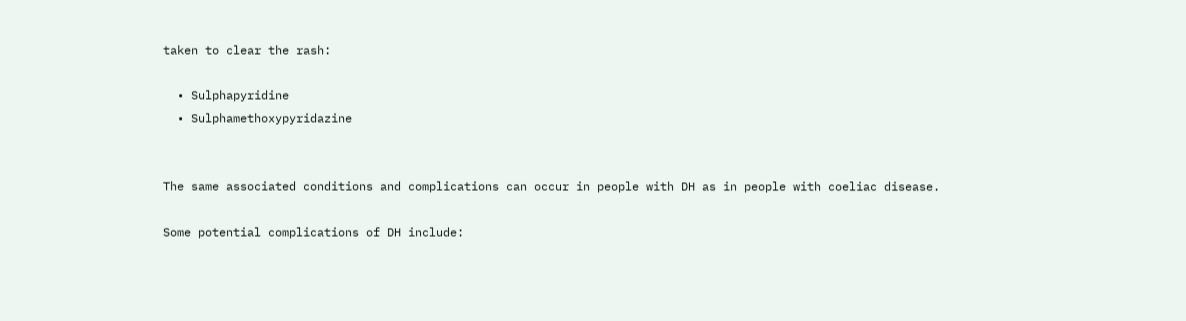taken to clear the rash:

  • Sulphapyridine
  • Sulphamethoxypyridazine


The same associated conditions and complications can occur in people with DH as in people with coeliac disease.

Some potential complications of DH include: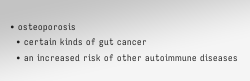• osteoporosis
  • certain kinds of gut cancer
  • an increased risk of other autoimmune diseases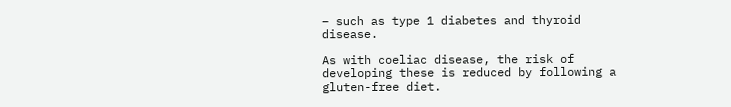– such as type 1 diabetes and thyroid disease.

As with coeliac disease, the risk of developing these is reduced by following a gluten-free diet.